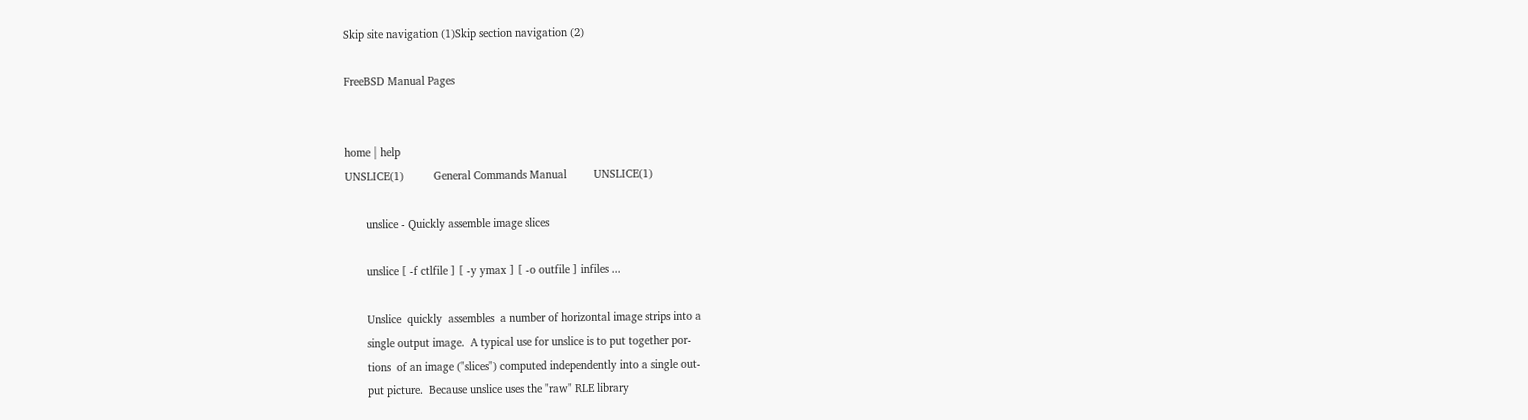Skip site navigation (1)Skip section navigation (2)

FreeBSD Manual Pages


home | help
UNSLICE(1)          General Commands Manual         UNSLICE(1)

       unslice - Quickly assemble image slices

       unslice [ -f ctlfile ] [ -y ymax ] [ -o outfile ] infiles ...

       Unslice  quickly  assembles  a number of horizontal image strips into a
       single output image.  A typical use for unslice is to put together por-
       tions  of an image ("slices") computed independently into a single out-
       put picture.  Because unslice uses the "raw" RLE library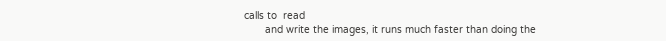calls to  read
       and write the images, it runs much faster than doing the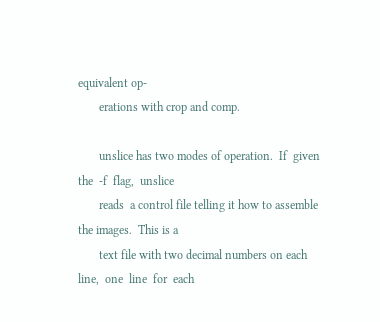equivalent op-
       erations with crop and comp.

       unslice has two modes of operation.  If  given  the  -f  flag,  unslice
       reads  a control file telling it how to assemble the images.  This is a
       text file with two decimal numbers on each  line,  one  line  for  each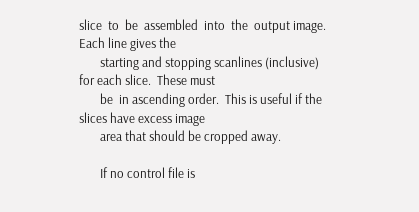slice  to  be  assembled  into  the  output image.  Each line gives the
       starting and stopping scanlines (inclusive) for each slice.  These must
       be  in ascending order.  This is useful if the slices have excess image
       area that should be cropped away.

       If no control file is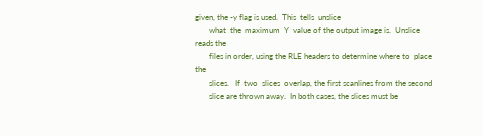given, the -y flag is used.  This  tells  unslice
       what  the  maximum  Y  value of the output image is.  Unslice reads the
       files in order, using the RLE headers to determine where to  place  the
       slices.   If  two  slices  overlap, the first scanlines from the second
       slice are thrown away.  In both cases, the slices must be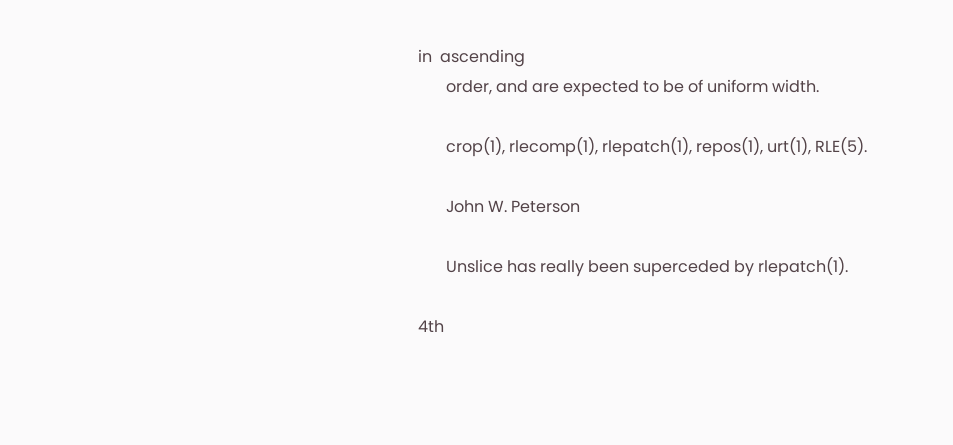in  ascending
       order, and are expected to be of uniform width.

       crop(1), rlecomp(1), rlepatch(1), repos(1), urt(1), RLE(5).

       John W. Peterson

       Unslice has really been superceded by rlepatch(1).

4th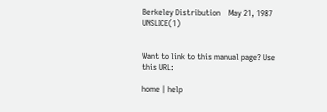Berkeley Distribution    May 21, 1987               UNSLICE(1)


Want to link to this manual page? Use this URL:

home | help